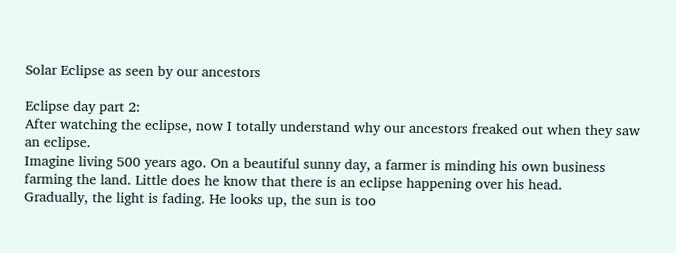Solar Eclipse as seen by our ancestors

Eclipse day part 2:
After watching the eclipse, now I totally understand why our ancestors freaked out when they saw an eclipse.
Imagine living 500 years ago. On a beautiful sunny day, a farmer is minding his own business farming the land. Little does he know that there is an eclipse happening over his head.
Gradually, the light is fading. He looks up, the sun is too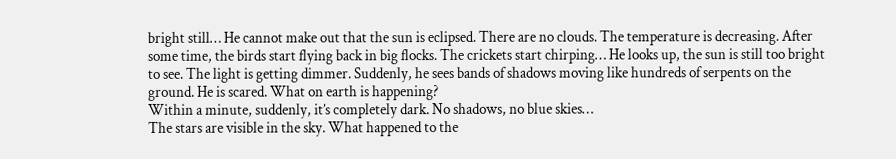bright still… He cannot make out that the sun is eclipsed. There are no clouds. The temperature is decreasing. After some time, the birds start flying back in big flocks. The crickets start chirping… He looks up, the sun is still too bright to see. The light is getting dimmer. Suddenly, he sees bands of shadows moving like hundreds of serpents on the ground. He is scared. What on earth is happening?
Within a minute, suddenly, it’s completely dark. No shadows, no blue skies…
The stars are visible in the sky. What happened to the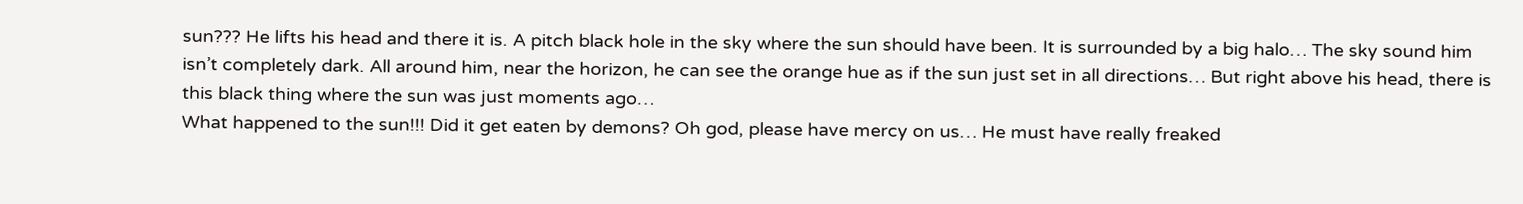sun??? He lifts his head and there it is. A pitch black hole in the sky where the sun should have been. It is surrounded by a big halo… The sky sound him isn’t completely dark. All around him, near the horizon, he can see the orange hue as if the sun just set in all directions… But right above his head, there is this black thing where the sun was just moments ago…
What happened to the sun!!! Did it get eaten by demons? Oh god, please have mercy on us… He must have really freaked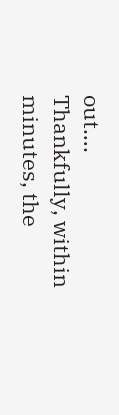out….
Thankfully, within minutes, the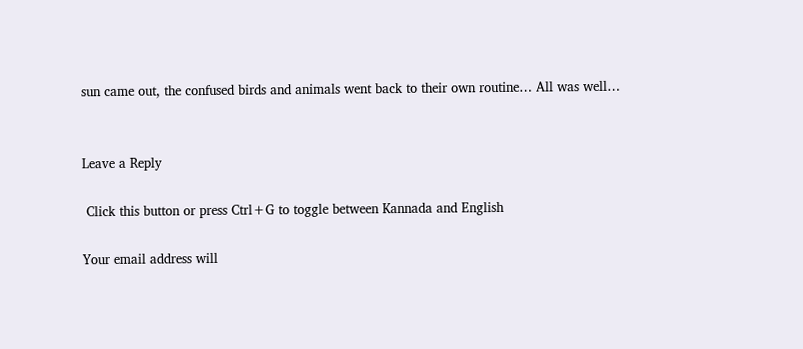sun came out, the confused birds and animals went back to their own routine… All was well…


Leave a Reply

 Click this button or press Ctrl+G to toggle between Kannada and English

Your email address will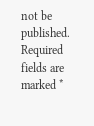not be published. Required fields are marked *